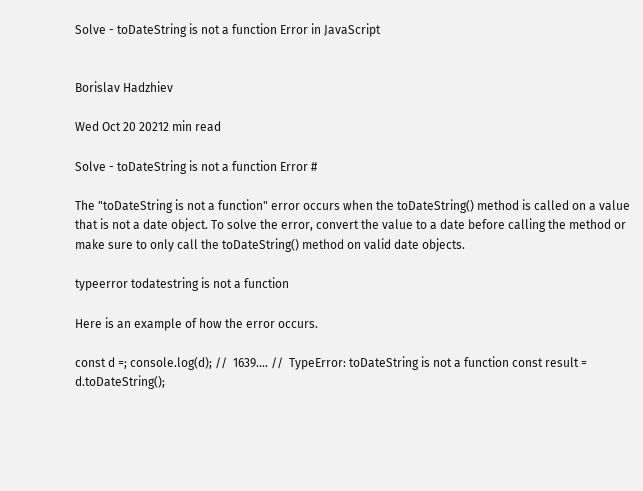Solve - toDateString is not a function Error in JavaScript


Borislav Hadzhiev

Wed Oct 20 20212 min read

Solve - toDateString is not a function Error #

The "toDateString is not a function" error occurs when the toDateString() method is called on a value that is not a date object. To solve the error, convert the value to a date before calling the method or make sure to only call the toDateString() method on valid date objects.

typeerror todatestring is not a function

Here is an example of how the error occurs.

const d =; console.log(d); //  1639.... //  TypeError: toDateString is not a function const result = d.toDateString();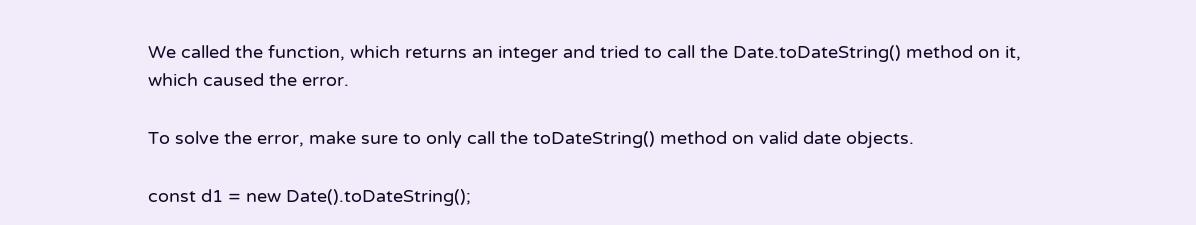We called the function, which returns an integer and tried to call the Date.toDateString() method on it, which caused the error.

To solve the error, make sure to only call the toDateString() method on valid date objects.

const d1 = new Date().toDateString();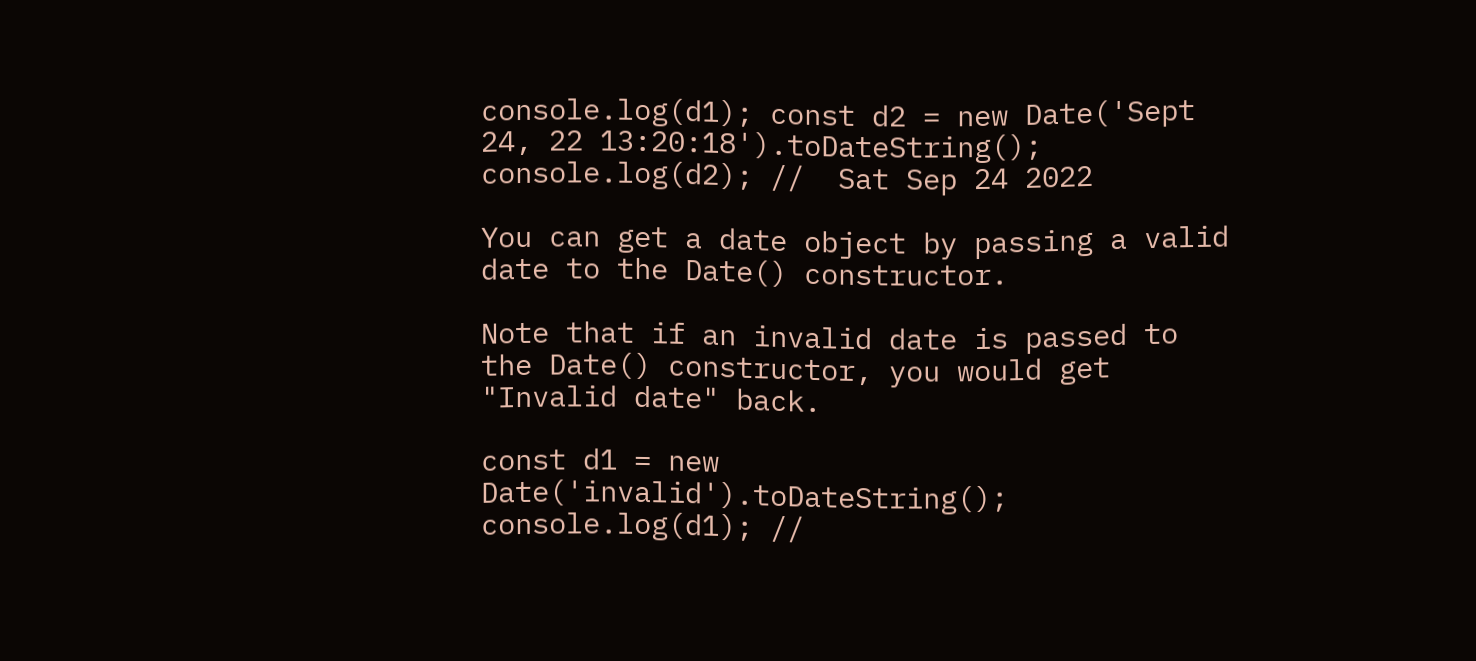console.log(d1); const d2 = new Date('Sept 24, 22 13:20:18').toDateString(); console.log(d2); //  Sat Sep 24 2022

You can get a date object by passing a valid date to the Date() constructor.

Note that if an invalid date is passed to the Date() constructor, you would get "Invalid date" back.

const d1 = new Date('invalid').toDateString(); console.log(d1); //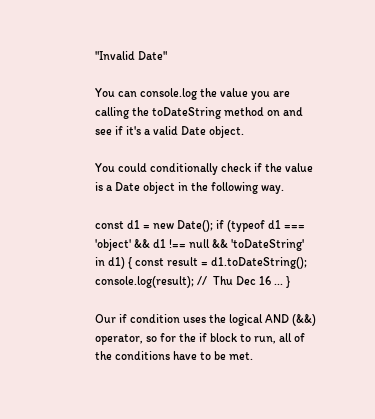"Invalid Date"

You can console.log the value you are calling the toDateString method on and see if it's a valid Date object.

You could conditionally check if the value is a Date object in the following way.

const d1 = new Date(); if (typeof d1 === 'object' && d1 !== null && 'toDateString' in d1) { const result = d1.toDateString(); console.log(result); //  Thu Dec 16 ... }

Our if condition uses the logical AND (&&) operator, so for the if block to run, all of the conditions have to be met.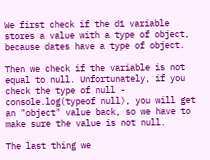We first check if the d1 variable stores a value with a type of object, because dates have a type of object.

Then we check if the variable is not equal to null. Unfortunately, if you check the type of null - console.log(typeof null), you will get an "object" value back, so we have to make sure the value is not null.

The last thing we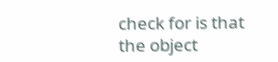check for is that the object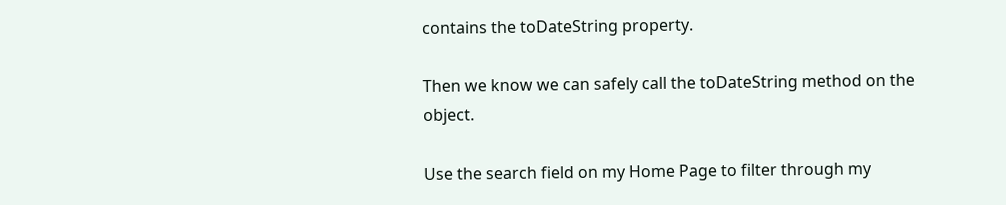contains the toDateString property.

Then we know we can safely call the toDateString method on the object.

Use the search field on my Home Page to filter through my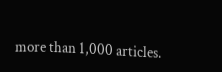more than 1,000 articles.